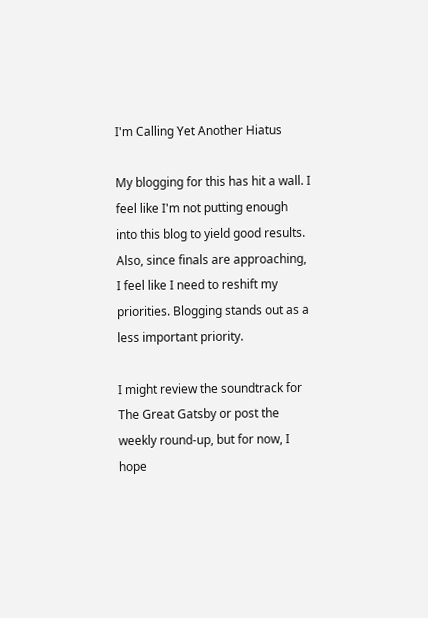I'm Calling Yet Another Hiatus

My blogging for this has hit a wall. I feel like I'm not putting enough into this blog to yield good results. Also, since finals are approaching, I feel like I need to reshift my priorities. Blogging stands out as a less important priority.

I might review the soundtrack for The Great Gatsby or post the weekly round-up, but for now, I hope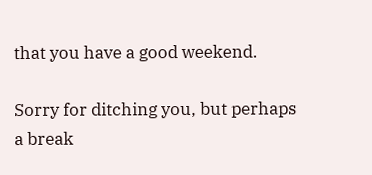that you have a good weekend.

Sorry for ditching you, but perhaps a break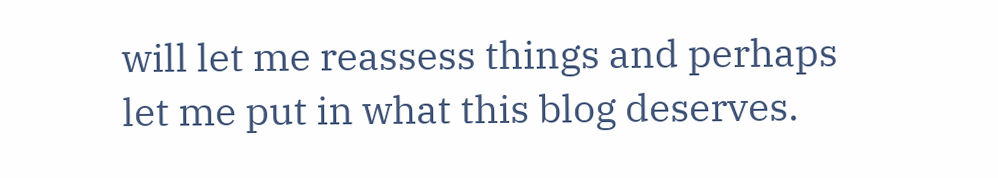will let me reassess things and perhaps let me put in what this blog deserves.